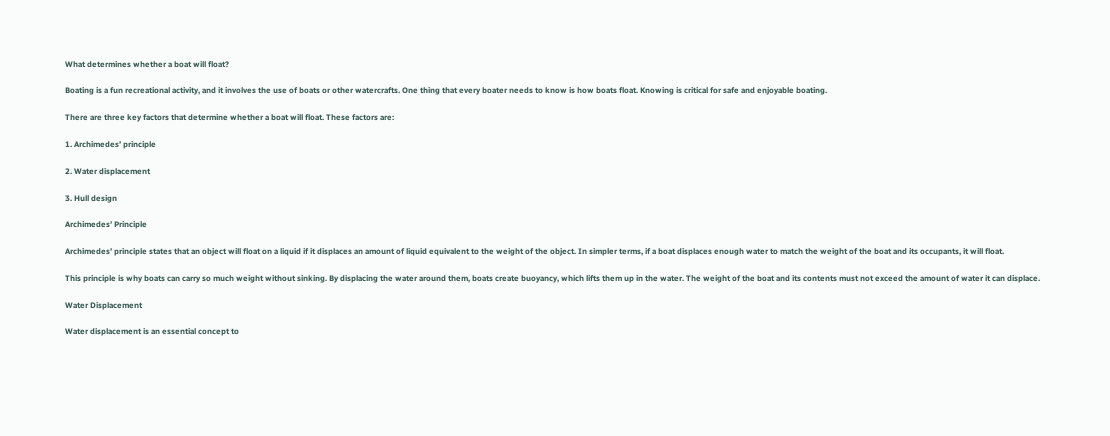What determines whether a boat will float?

Boating is a fun recreational activity, and it involves the use of boats or other watercrafts. One thing that every boater needs to know is how boats float. Knowing is critical for safe and enjoyable boating.

There are three key factors that determine whether a boat will float. These factors are:

1. Archimedes’ principle

2. Water displacement

3. Hull design

Archimedes’ Principle

Archimedes’ principle states that an object will float on a liquid if it displaces an amount of liquid equivalent to the weight of the object. In simpler terms, if a boat displaces enough water to match the weight of the boat and its occupants, it will float.

This principle is why boats can carry so much weight without sinking. By displacing the water around them, boats create buoyancy, which lifts them up in the water. The weight of the boat and its contents must not exceed the amount of water it can displace.

Water Displacement

Water displacement is an essential concept to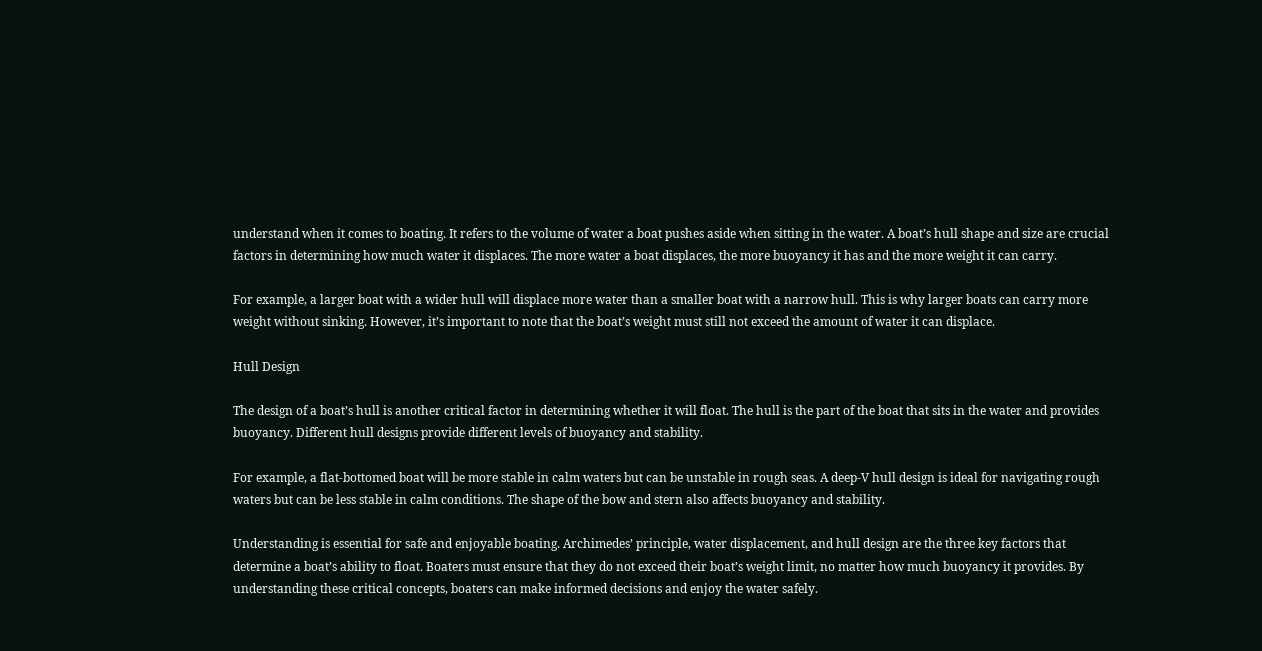understand when it comes to boating. It refers to the volume of water a boat pushes aside when sitting in the water. A boat’s hull shape and size are crucial factors in determining how much water it displaces. The more water a boat displaces, the more buoyancy it has and the more weight it can carry.

For example, a larger boat with a wider hull will displace more water than a smaller boat with a narrow hull. This is why larger boats can carry more weight without sinking. However, it’s important to note that the boat’s weight must still not exceed the amount of water it can displace.

Hull Design

The design of a boat’s hull is another critical factor in determining whether it will float. The hull is the part of the boat that sits in the water and provides buoyancy. Different hull designs provide different levels of buoyancy and stability.

For example, a flat-bottomed boat will be more stable in calm waters but can be unstable in rough seas. A deep-V hull design is ideal for navigating rough waters but can be less stable in calm conditions. The shape of the bow and stern also affects buoyancy and stability.

Understanding is essential for safe and enjoyable boating. Archimedes’ principle, water displacement, and hull design are the three key factors that determine a boat’s ability to float. Boaters must ensure that they do not exceed their boat’s weight limit, no matter how much buoyancy it provides. By understanding these critical concepts, boaters can make informed decisions and enjoy the water safely.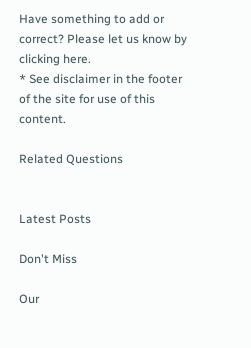Have something to add or correct? Please let us know by clicking here.
* See disclaimer in the footer of the site for use of this content.

Related Questions


Latest Posts

Don't Miss

Our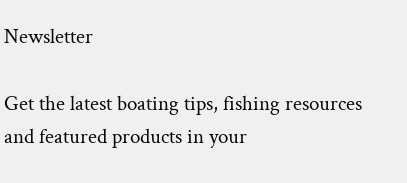Newsletter

Get the latest boating tips, fishing resources and featured products in your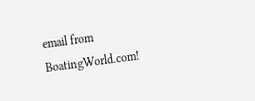email from BoatingWorld.com!